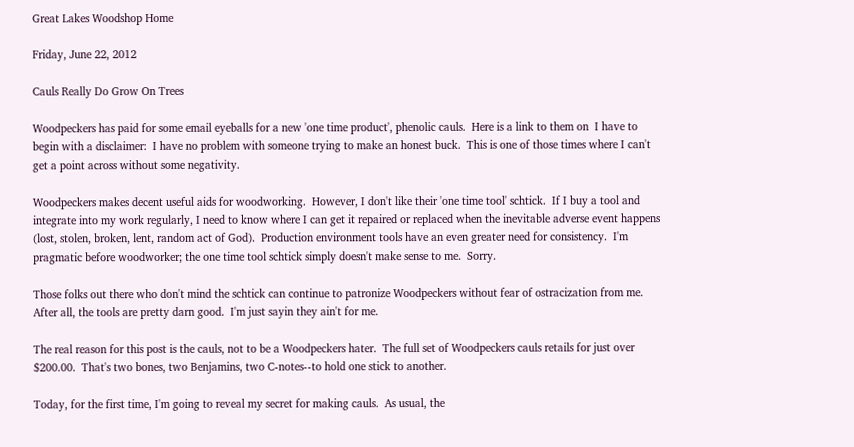Great Lakes Woodshop Home

Friday, June 22, 2012

Cauls Really Do Grow On Trees

Woodpeckers has paid for some email eyeballs for a new 'one time product', phenolic cauls.  Here is a link to them on  I have to begin with a disclaimer:  I have no problem with someone trying to make an honest buck.  This is one of those times where I can't get a point across without some negativity.

Woodpeckers makes decent useful aids for woodworking.  However, I don't like their 'one time tool' schtick.  If I buy a tool and integrate into my work regularly, I need to know where I can get it repaired or replaced when the inevitable adverse event happens (lost, stolen, broken, lent, random act of God).  Production environment tools have an even greater need for consistency.  I'm pragmatic before woodworker; the one time tool schtick simply doesn't make sense to me.  Sorry.

Those folks out there who don't mind the schtick can continue to patronize Woodpeckers without fear of ostracization from me.  After all, the tools are pretty darn good.  I'm just sayin they ain't for me.

The real reason for this post is the cauls, not to be a Woodpeckers hater.  The full set of Woodpeckers cauls retails for just over $200.00.  That's two bones, two Benjamins, two C-notes--to hold one stick to another.

Today, for the first time, I'm going to reveal my secret for making cauls.  As usual, the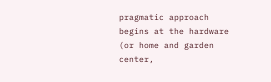pragmatic approach begins at the hardware (or home and garden center,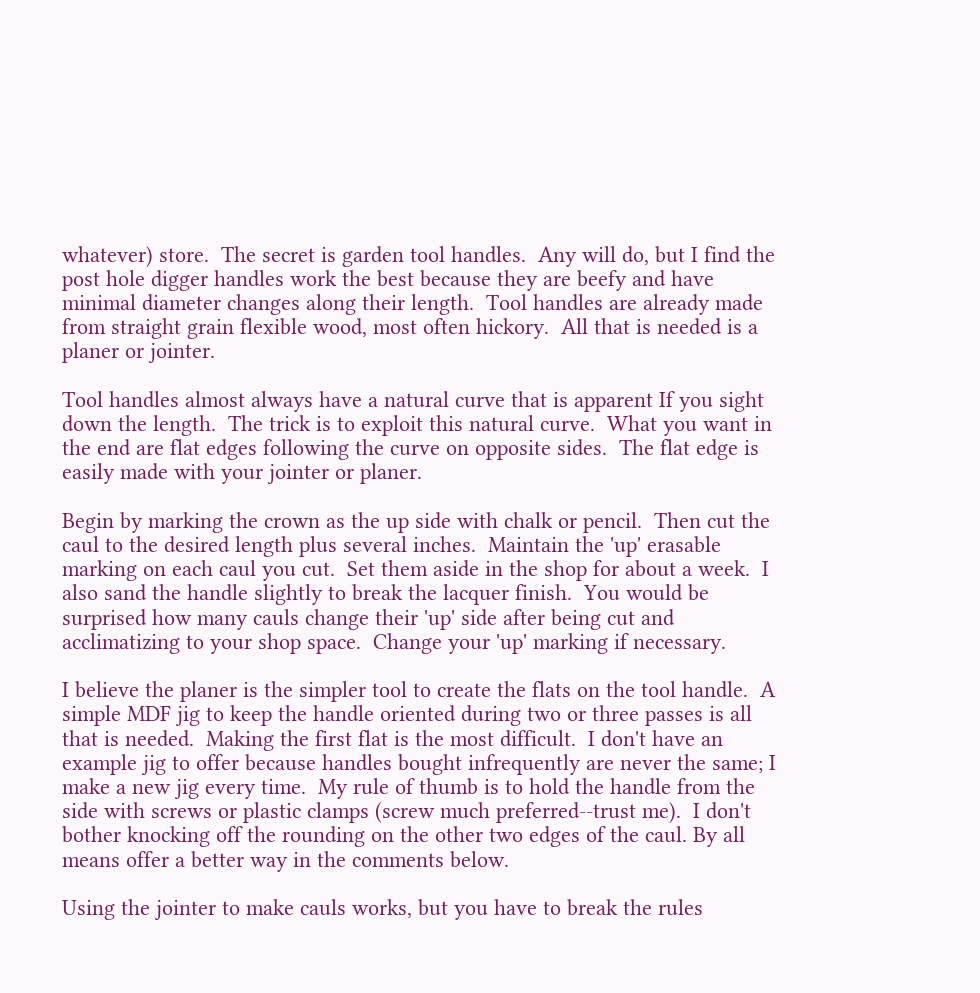whatever) store.  The secret is garden tool handles.  Any will do, but I find the post hole digger handles work the best because they are beefy and have minimal diameter changes along their length.  Tool handles are already made from straight grain flexible wood, most often hickory.  All that is needed is a planer or jointer.

Tool handles almost always have a natural curve that is apparent If you sight down the length.  The trick is to exploit this natural curve.  What you want in the end are flat edges following the curve on opposite sides.  The flat edge is easily made with your jointer or planer.

Begin by marking the crown as the up side with chalk or pencil.  Then cut the caul to the desired length plus several inches.  Maintain the 'up' erasable marking on each caul you cut.  Set them aside in the shop for about a week.  I also sand the handle slightly to break the lacquer finish.  You would be surprised how many cauls change their 'up' side after being cut and acclimatizing to your shop space.  Change your 'up' marking if necessary.

I believe the planer is the simpler tool to create the flats on the tool handle.  A simple MDF jig to keep the handle oriented during two or three passes is all that is needed.  Making the first flat is the most difficult.  I don't have an example jig to offer because handles bought infrequently are never the same; I make a new jig every time.  My rule of thumb is to hold the handle from the side with screws or plastic clamps (screw much preferred--trust me).  I don't bother knocking off the rounding on the other two edges of the caul. By all means offer a better way in the comments below.

Using the jointer to make cauls works, but you have to break the rules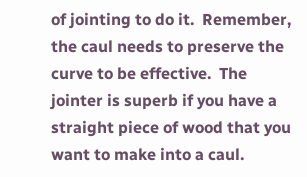of jointing to do it.  Remember, the caul needs to preserve the curve to be effective.  The jointer is superb if you have a straight piece of wood that you want to make into a caul.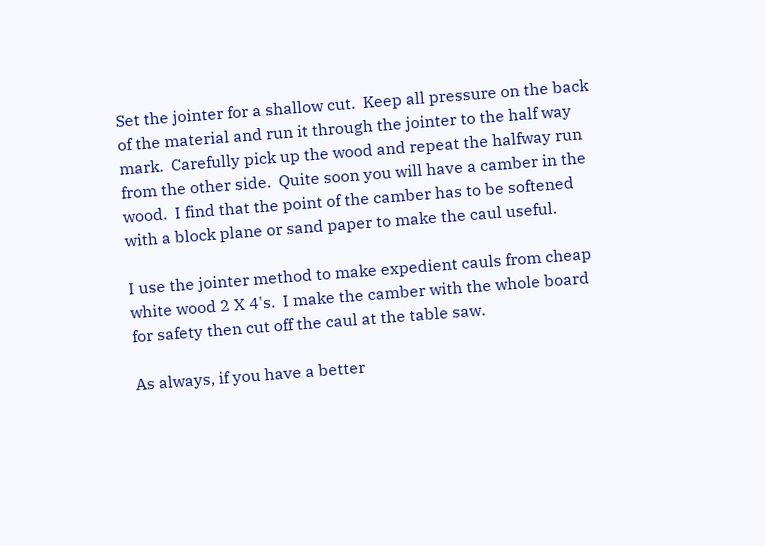Set the jointer for a shallow cut.  Keep all pressure on the back of the material and run it through the jointer to the half way mark.  Carefully pick up the wood and repeat the halfway run from the other side.  Quite soon you will have a camber in the wood.  I find that the point of the camber has to be softened with a block plane or sand paper to make the caul useful.

I use the jointer method to make expedient cauls from cheap white wood 2 X 4's.  I make the camber with the whole board for safety then cut off the caul at the table saw.

As always, if you have a better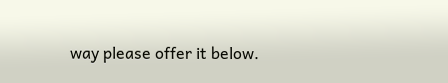way please offer it below.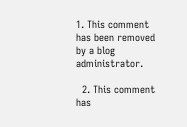1. This comment has been removed by a blog administrator.

  2. This comment has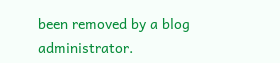been removed by a blog administrator.